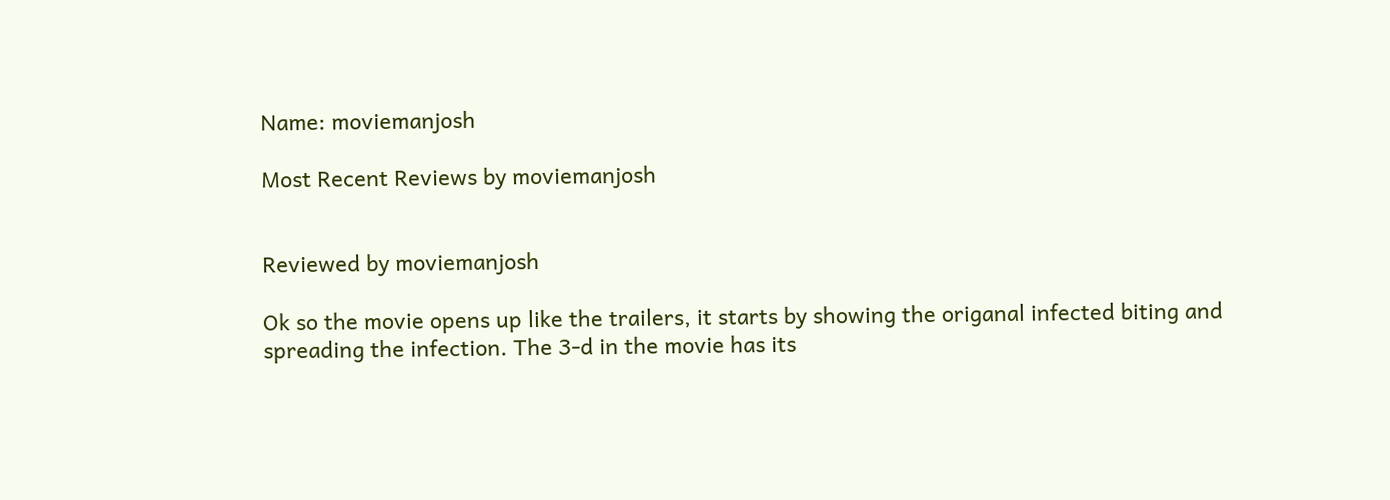Name: moviemanjosh

Most Recent Reviews by moviemanjosh


Reviewed by moviemanjosh

Ok so the movie opens up like the trailers, it starts by showing the origanal infected biting and spreading the infection. The 3-d in the movie has its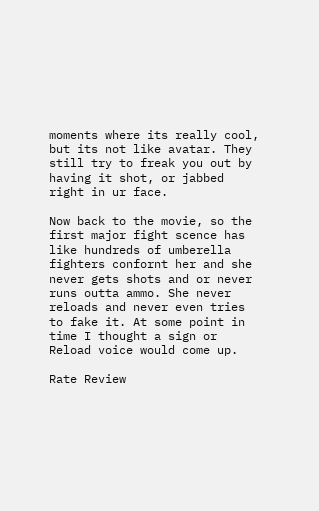moments where its really cool, but its not like avatar. They still try to freak you out by having it shot, or jabbed right in ur face.

Now back to the movie, so the first major fight scence has like hundreds of umberella fighters confornt her and she never gets shots and or never runs outta ammo. She never reloads and never even tries to fake it. At some point in time I thought a sign or Reload voice would come up.

Rate Review